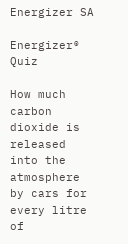Energizer SA

Energizer® Quiz

How much carbon dioxide is released into the atmosphere by cars for every litre of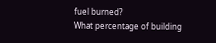fuel burned?
What percentage of building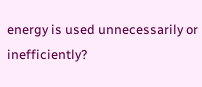energy is used unnecessarily or inefficiently?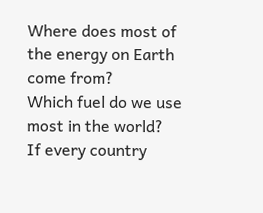Where does most of the energy on Earth come from?
Which fuel do we use most in the world?
If every country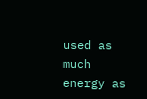used as much energy as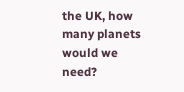the UK, how many planets would we need?